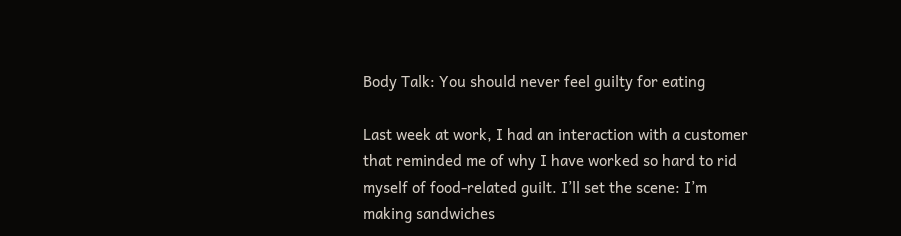Body Talk: You should never feel guilty for eating

Last week at work, I had an interaction with a customer that reminded me of why I have worked so hard to rid myself of food-related guilt. I’ll set the scene: I’m making sandwiches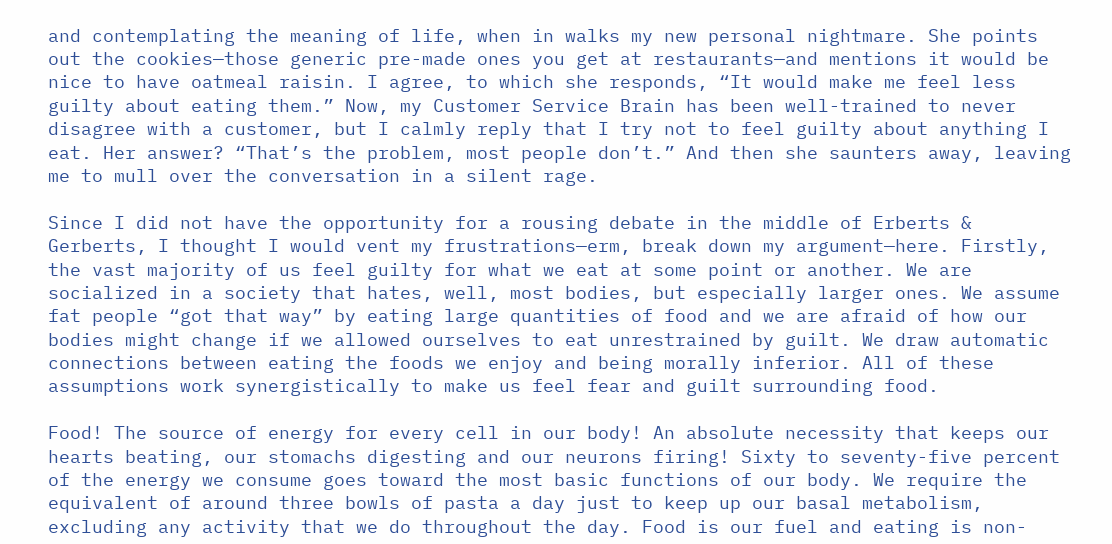and contemplating the meaning of life, when in walks my new personal nightmare. She points out the cookies—those generic pre-made ones you get at restaurants—and mentions it would be nice to have oatmeal raisin. I agree, to which she responds, “It would make me feel less guilty about eating them.” Now, my Customer Service Brain has been well-trained to never disagree with a customer, but I calmly reply that I try not to feel guilty about anything I eat. Her answer? “That’s the problem, most people don’t.” And then she saunters away, leaving me to mull over the conversation in a silent rage.

Since I did not have the opportunity for a rousing debate in the middle of Erberts & Gerberts, I thought I would vent my frustrations—erm, break down my argument—here. Firstly, the vast majority of us feel guilty for what we eat at some point or another. We are socialized in a society that hates, well, most bodies, but especially larger ones. We assume fat people “got that way” by eating large quantities of food and we are afraid of how our bodies might change if we allowed ourselves to eat unrestrained by guilt. We draw automatic connections between eating the foods we enjoy and being morally inferior. All of these assumptions work synergistically to make us feel fear and guilt surrounding food.

Food! The source of energy for every cell in our body! An absolute necessity that keeps our hearts beating, our stomachs digesting and our neurons firing! Sixty to seventy-five percent of the energy we consume goes toward the most basic functions of our body. We require the equivalent of around three bowls of pasta a day just to keep up our basal metabolism, excluding any activity that we do throughout the day. Food is our fuel and eating is non-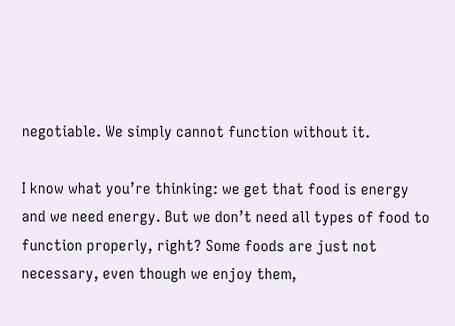negotiable. We simply cannot function without it.

I know what you’re thinking: we get that food is energy and we need energy. But we don’t need all types of food to function properly, right? Some foods are just not necessary, even though we enjoy them,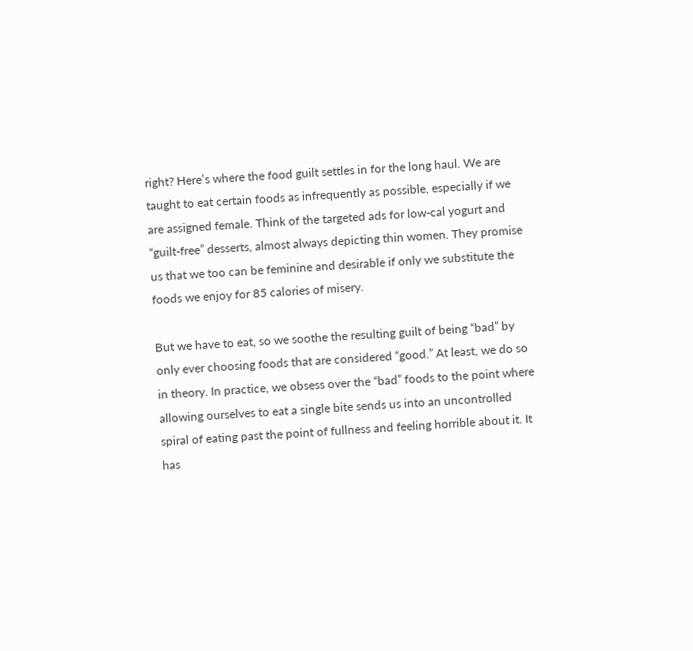right? Here’s where the food guilt settles in for the long haul. We are taught to eat certain foods as infrequently as possible, especially if we are assigned female. Think of the targeted ads for low-cal yogurt and “guilt-free” desserts, almost always depicting thin women. They promise us that we too can be feminine and desirable if only we substitute the foods we enjoy for 85 calories of misery.

But we have to eat, so we soothe the resulting guilt of being “bad” by only ever choosing foods that are considered “good.” At least, we do so in theory. In practice, we obsess over the “bad” foods to the point where allowing ourselves to eat a single bite sends us into an uncontrolled spiral of eating past the point of fullness and feeling horrible about it. It has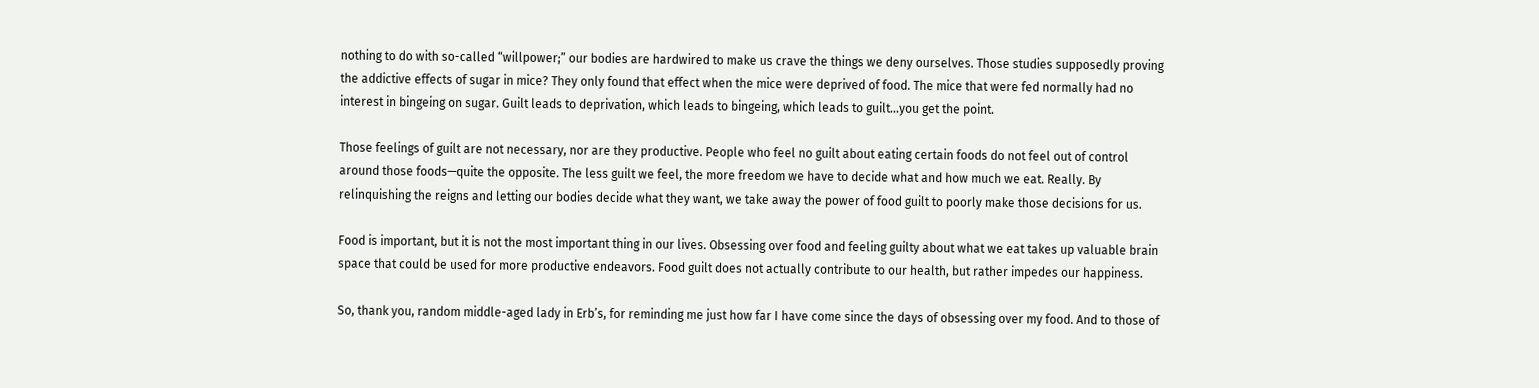nothing to do with so-called “willpower;” our bodies are hardwired to make us crave the things we deny ourselves. Those studies supposedly proving the addictive effects of sugar in mice? They only found that effect when the mice were deprived of food. The mice that were fed normally had no interest in bingeing on sugar. Guilt leads to deprivation, which leads to bingeing, which leads to guilt…you get the point.

Those feelings of guilt are not necessary, nor are they productive. People who feel no guilt about eating certain foods do not feel out of control around those foods—quite the opposite. The less guilt we feel, the more freedom we have to decide what and how much we eat. Really. By relinquishing the reigns and letting our bodies decide what they want, we take away the power of food guilt to poorly make those decisions for us.

Food is important, but it is not the most important thing in our lives. Obsessing over food and feeling guilty about what we eat takes up valuable brain space that could be used for more productive endeavors. Food guilt does not actually contribute to our health, but rather impedes our happiness.

So, thank you, random middle-aged lady in Erb’s, for reminding me just how far I have come since the days of obsessing over my food. And to those of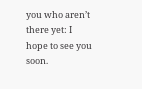you who aren’t there yet: I hope to see you soon.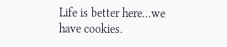Life is better here…we have cookies.